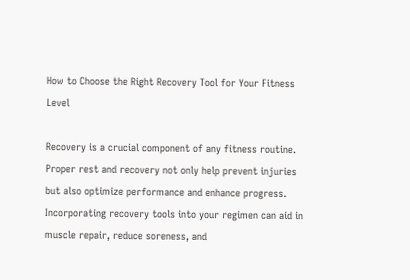How to Choose the Right Recovery Tool for Your Fitness Level

Recovery is a crucial component of any fitness routine. Proper rest and recovery not only help prevent injuries but also optimize performance and enhance progress. Incorporating recovery tools into your regimen can aid in muscle repair, reduce soreness, and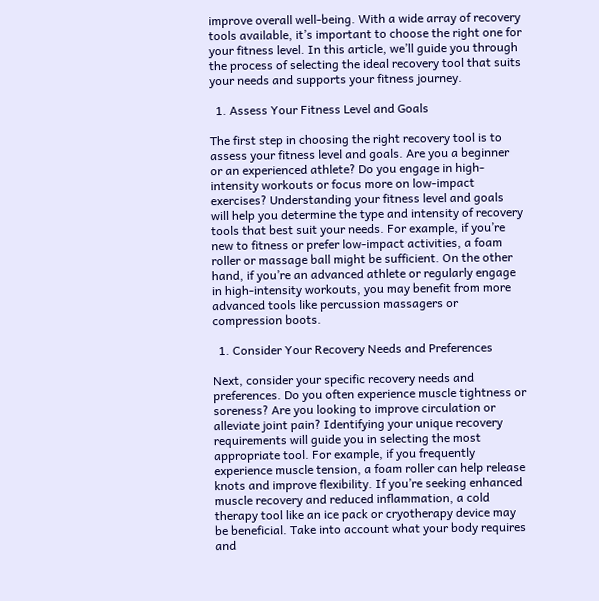improve overall well-being. With a wide array of recovery tools available, it’s important to choose the right one for your fitness level. In this article, we’ll guide you through the process of selecting the ideal recovery tool that suits your needs and supports your fitness journey.

  1. Assess Your Fitness Level and Goals

The first step in choosing the right recovery tool is to assess your fitness level and goals. Are you a beginner or an experienced athlete? Do you engage in high-intensity workouts or focus more on low-impact exercises? Understanding your fitness level and goals will help you determine the type and intensity of recovery tools that best suit your needs. For example, if you’re new to fitness or prefer low-impact activities, a foam roller or massage ball might be sufficient. On the other hand, if you’re an advanced athlete or regularly engage in high-intensity workouts, you may benefit from more advanced tools like percussion massagers or compression boots.

  1. Consider Your Recovery Needs and Preferences

Next, consider your specific recovery needs and preferences. Do you often experience muscle tightness or soreness? Are you looking to improve circulation or alleviate joint pain? Identifying your unique recovery requirements will guide you in selecting the most appropriate tool. For example, if you frequently experience muscle tension, a foam roller can help release knots and improve flexibility. If you’re seeking enhanced muscle recovery and reduced inflammation, a cold therapy tool like an ice pack or cryotherapy device may be beneficial. Take into account what your body requires and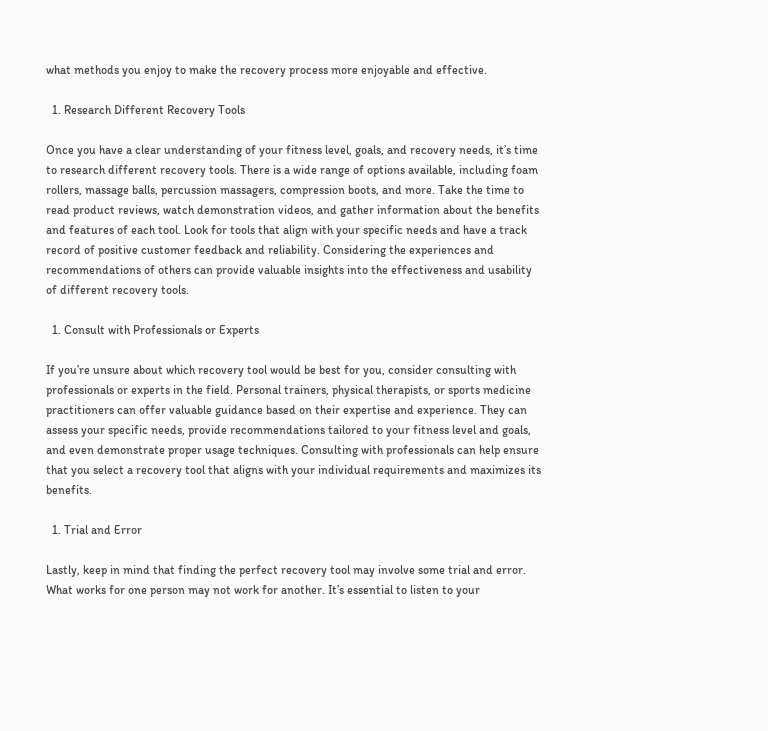what methods you enjoy to make the recovery process more enjoyable and effective.

  1. Research Different Recovery Tools

Once you have a clear understanding of your fitness level, goals, and recovery needs, it’s time to research different recovery tools. There is a wide range of options available, including foam rollers, massage balls, percussion massagers, compression boots, and more. Take the time to read product reviews, watch demonstration videos, and gather information about the benefits and features of each tool. Look for tools that align with your specific needs and have a track record of positive customer feedback and reliability. Considering the experiences and recommendations of others can provide valuable insights into the effectiveness and usability of different recovery tools.

  1. Consult with Professionals or Experts

If you’re unsure about which recovery tool would be best for you, consider consulting with professionals or experts in the field. Personal trainers, physical therapists, or sports medicine practitioners can offer valuable guidance based on their expertise and experience. They can assess your specific needs, provide recommendations tailored to your fitness level and goals, and even demonstrate proper usage techniques. Consulting with professionals can help ensure that you select a recovery tool that aligns with your individual requirements and maximizes its benefits.

  1. Trial and Error

Lastly, keep in mind that finding the perfect recovery tool may involve some trial and error. What works for one person may not work for another. It’s essential to listen to your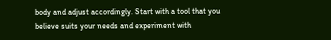body and adjust accordingly. Start with a tool that you believe suits your needs and experiment with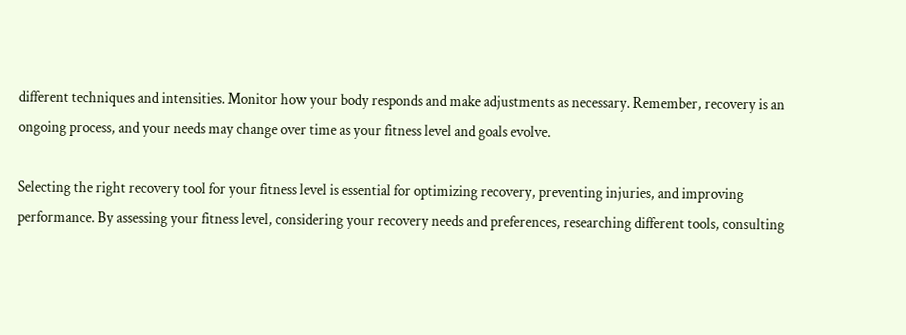different techniques and intensities. Monitor how your body responds and make adjustments as necessary. Remember, recovery is an ongoing process, and your needs may change over time as your fitness level and goals evolve.

Selecting the right recovery tool for your fitness level is essential for optimizing recovery, preventing injuries, and improving performance. By assessing your fitness level, considering your recovery needs and preferences, researching different tools, consulting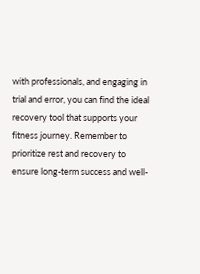with professionals, and engaging in trial and error, you can find the ideal recovery tool that supports your fitness journey. Remember to prioritize rest and recovery to ensure long-term success and well-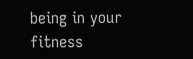being in your fitness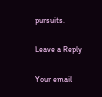pursuits.

Leave a Reply

Your email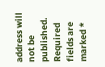address will not be published. Required fields are marked *